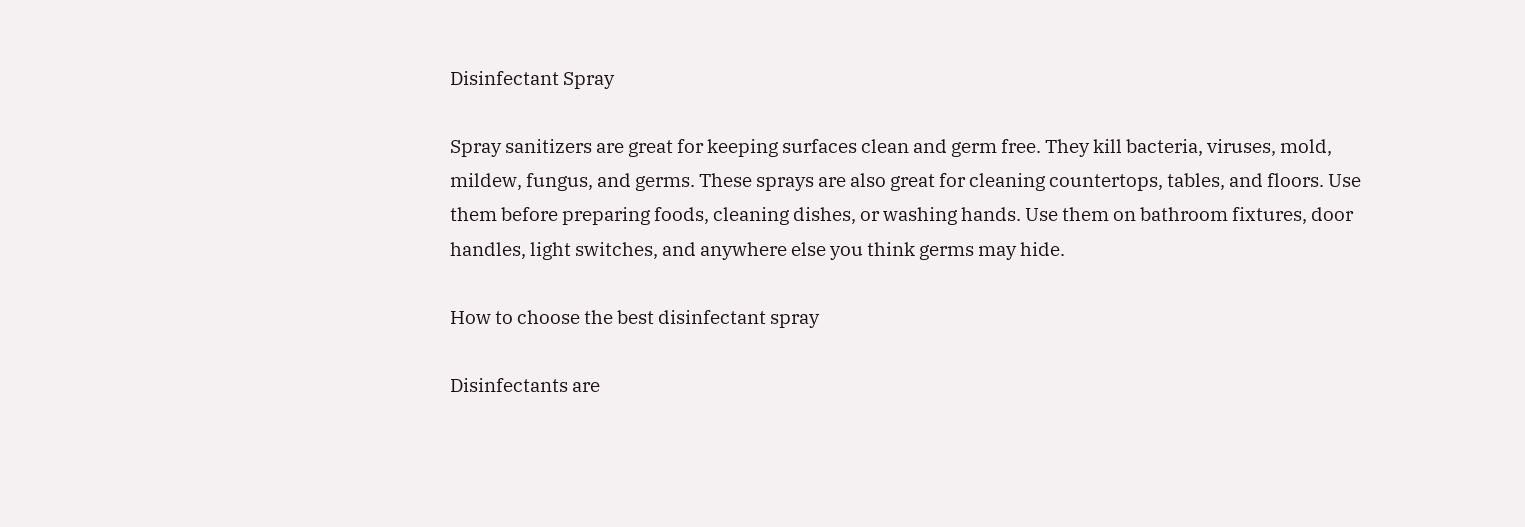Disinfectant Spray

Spray sanitizers are great for keeping surfaces clean and germ free. They kill bacteria, viruses, mold, mildew, fungus, and germs. These sprays are also great for cleaning countertops, tables, and floors. Use them before preparing foods, cleaning dishes, or washing hands. Use them on bathroom fixtures, door handles, light switches, and anywhere else you think germs may hide.

How to choose the best disinfectant spray

Disinfectants are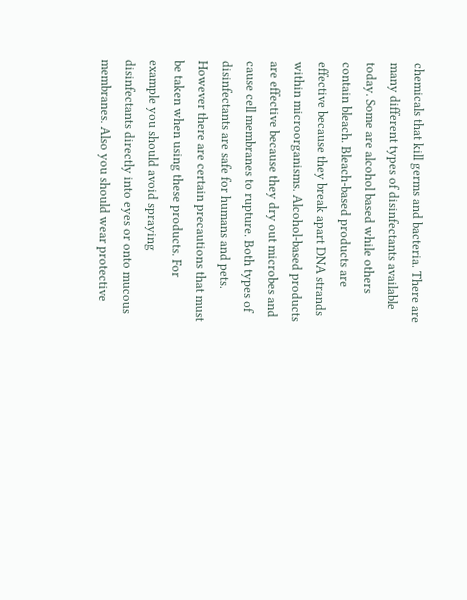chemicals that kill germs and bacteria. There are many different types of disinfectants available today. Some are alcohol based while others contain bleach. Bleach-based products are effective because they break apart DNA strands within microorganisms. Alcohol-based products are effective because they dry out microbes and cause cell membranes to rupture. Both types of disinfectants are safe for humans and pets. However there are certain precautions that must be taken when using these products. For example you should avoid spraying disinfectants directly into eyes or onto mucous membranes. Also you should wear protective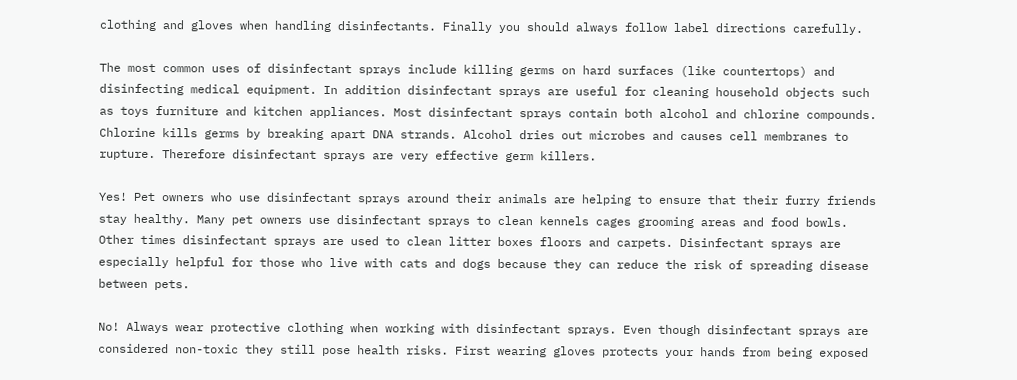clothing and gloves when handling disinfectants. Finally you should always follow label directions carefully.

The most common uses of disinfectant sprays include killing germs on hard surfaces (like countertops) and disinfecting medical equipment. In addition disinfectant sprays are useful for cleaning household objects such as toys furniture and kitchen appliances. Most disinfectant sprays contain both alcohol and chlorine compounds. Chlorine kills germs by breaking apart DNA strands. Alcohol dries out microbes and causes cell membranes to rupture. Therefore disinfectant sprays are very effective germ killers.

Yes! Pet owners who use disinfectant sprays around their animals are helping to ensure that their furry friends stay healthy. Many pet owners use disinfectant sprays to clean kennels cages grooming areas and food bowls. Other times disinfectant sprays are used to clean litter boxes floors and carpets. Disinfectant sprays are especially helpful for those who live with cats and dogs because they can reduce the risk of spreading disease between pets.

No! Always wear protective clothing when working with disinfectant sprays. Even though disinfectant sprays are considered non-toxic they still pose health risks. First wearing gloves protects your hands from being exposed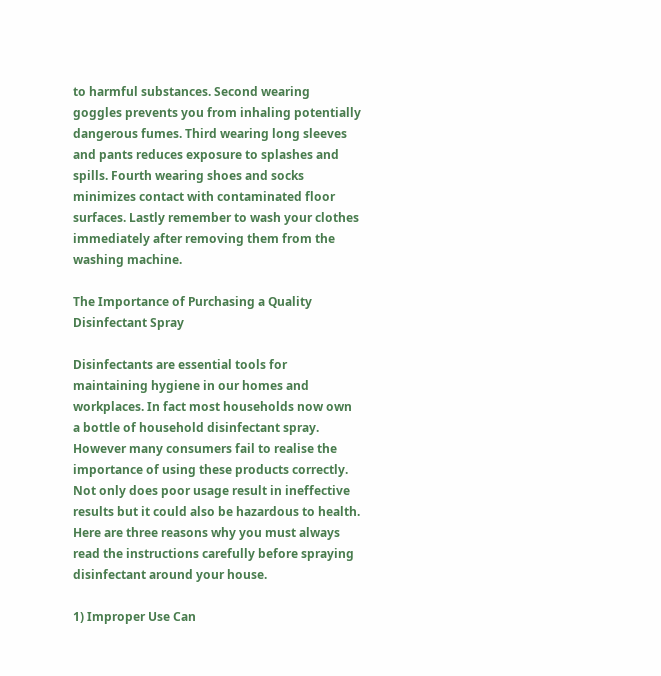to harmful substances. Second wearing goggles prevents you from inhaling potentially dangerous fumes. Third wearing long sleeves and pants reduces exposure to splashes and spills. Fourth wearing shoes and socks minimizes contact with contaminated floor surfaces. Lastly remember to wash your clothes immediately after removing them from the washing machine.

The Importance of Purchasing a Quality Disinfectant Spray

Disinfectants are essential tools for maintaining hygiene in our homes and workplaces. In fact most households now own a bottle of household disinfectant spray. However many consumers fail to realise the importance of using these products correctly. Not only does poor usage result in ineffective results but it could also be hazardous to health. Here are three reasons why you must always read the instructions carefully before spraying disinfectant around your house.

1) Improper Use Can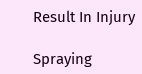Result In Injury

Spraying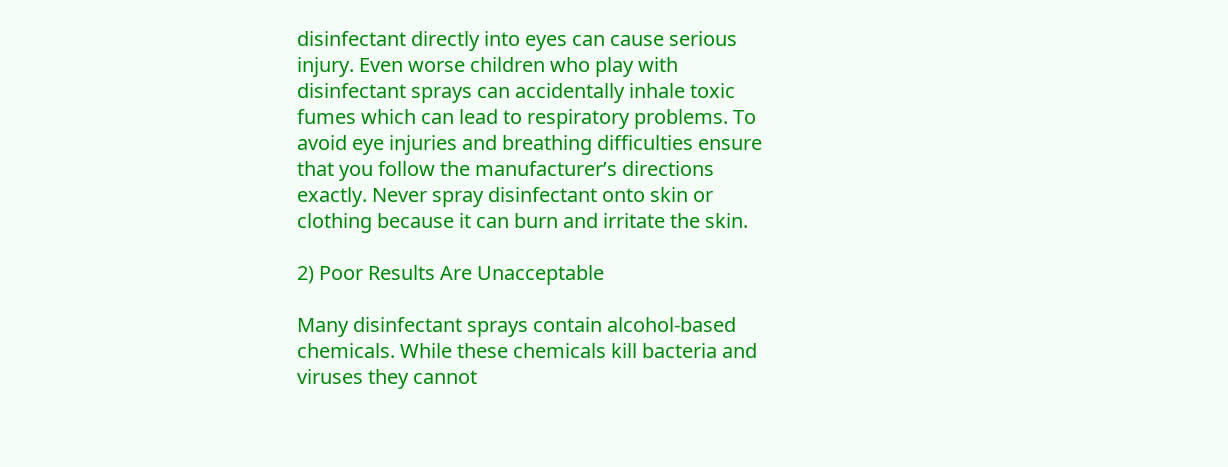disinfectant directly into eyes can cause serious injury. Even worse children who play with disinfectant sprays can accidentally inhale toxic fumes which can lead to respiratory problems. To avoid eye injuries and breathing difficulties ensure that you follow the manufacturer’s directions exactly. Never spray disinfectant onto skin or clothing because it can burn and irritate the skin.

2) Poor Results Are Unacceptable

Many disinfectant sprays contain alcohol-based chemicals. While these chemicals kill bacteria and viruses they cannot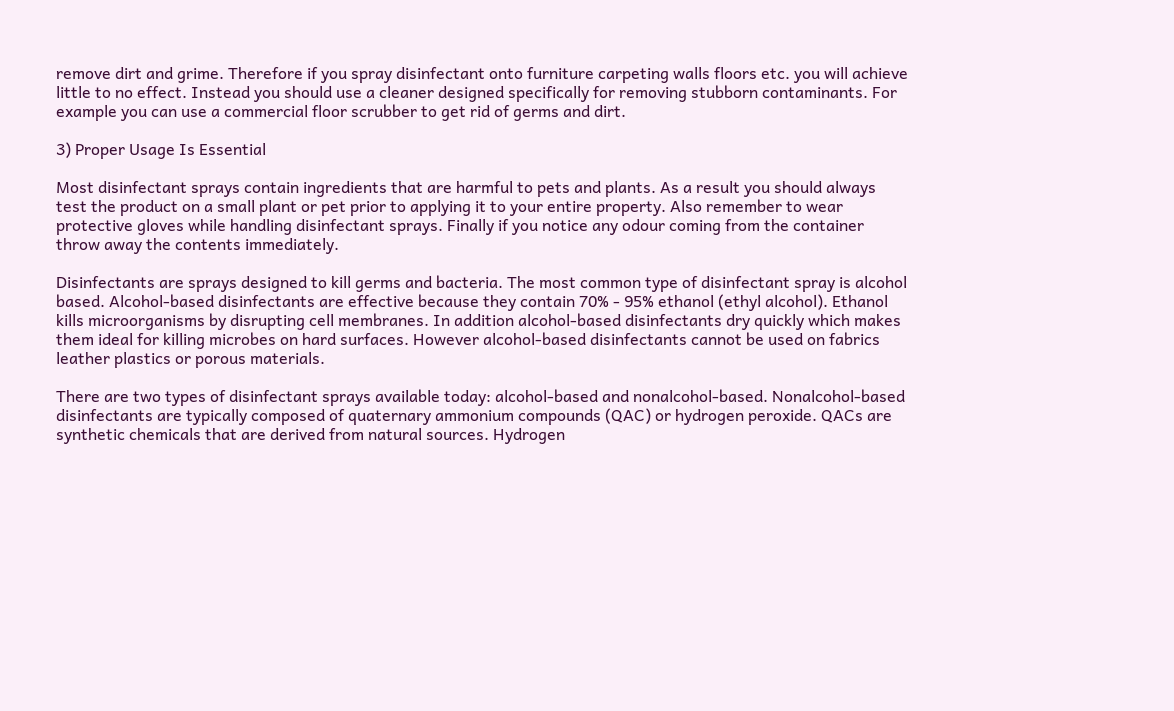remove dirt and grime. Therefore if you spray disinfectant onto furniture carpeting walls floors etc. you will achieve little to no effect. Instead you should use a cleaner designed specifically for removing stubborn contaminants. For example you can use a commercial floor scrubber to get rid of germs and dirt.

3) Proper Usage Is Essential

Most disinfectant sprays contain ingredients that are harmful to pets and plants. As a result you should always test the product on a small plant or pet prior to applying it to your entire property. Also remember to wear protective gloves while handling disinfectant sprays. Finally if you notice any odour coming from the container throw away the contents immediately.

Disinfectants are sprays designed to kill germs and bacteria. The most common type of disinfectant spray is alcohol based. Alcohol-based disinfectants are effective because they contain 70% - 95% ethanol (ethyl alcohol). Ethanol kills microorganisms by disrupting cell membranes. In addition alcohol-based disinfectants dry quickly which makes them ideal for killing microbes on hard surfaces. However alcohol-based disinfectants cannot be used on fabrics leather plastics or porous materials.

There are two types of disinfectant sprays available today: alcohol-based and nonalcohol-based. Nonalcohol-based disinfectants are typically composed of quaternary ammonium compounds (QAC) or hydrogen peroxide. QACs are synthetic chemicals that are derived from natural sources. Hydrogen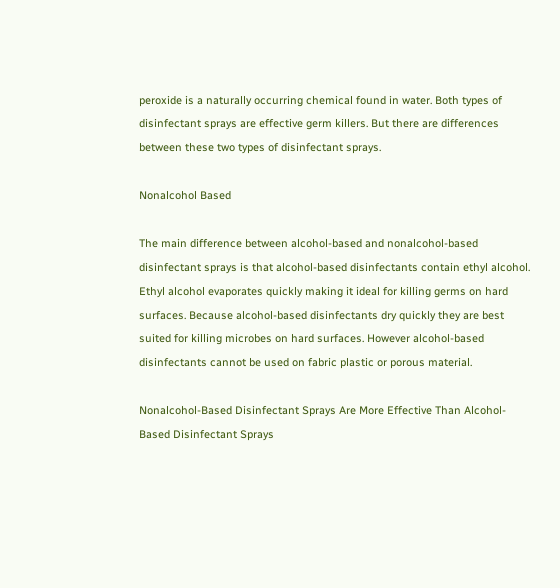peroxide is a naturally occurring chemical found in water. Both types of disinfectant sprays are effective germ killers. But there are differences between these two types of disinfectant sprays.

Nonalcohol Based

The main difference between alcohol-based and nonalcohol-based disinfectant sprays is that alcohol-based disinfectants contain ethyl alcohol. Ethyl alcohol evaporates quickly making it ideal for killing germs on hard surfaces. Because alcohol-based disinfectants dry quickly they are best suited for killing microbes on hard surfaces. However alcohol-based disinfectants cannot be used on fabric plastic or porous material.

Nonalcohol-Based Disinfectant Sprays Are More Effective Than Alcohol-Based Disinfectant Sprays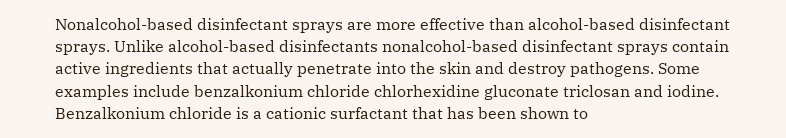Nonalcohol-based disinfectant sprays are more effective than alcohol-based disinfectant sprays. Unlike alcohol-based disinfectants nonalcohol-based disinfectant sprays contain active ingredients that actually penetrate into the skin and destroy pathogens. Some examples include benzalkonium chloride chlorhexidine gluconate triclosan and iodine. Benzalkonium chloride is a cationic surfactant that has been shown to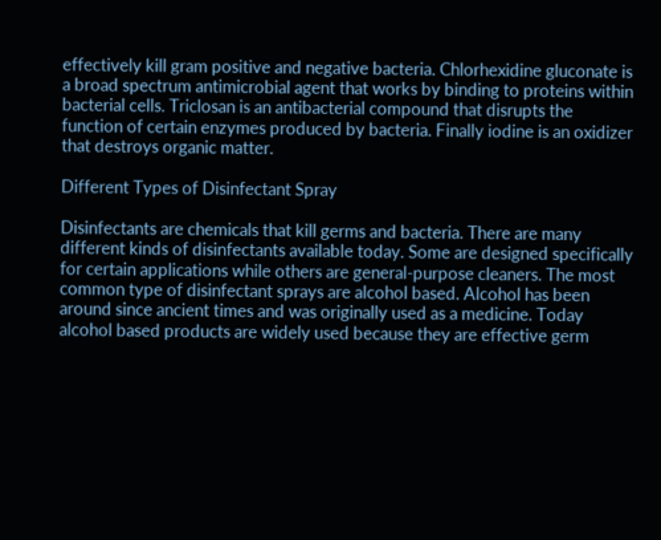effectively kill gram positive and negative bacteria. Chlorhexidine gluconate is a broad spectrum antimicrobial agent that works by binding to proteins within bacterial cells. Triclosan is an antibacterial compound that disrupts the function of certain enzymes produced by bacteria. Finally iodine is an oxidizer that destroys organic matter.

Different Types of Disinfectant Spray

Disinfectants are chemicals that kill germs and bacteria. There are many different kinds of disinfectants available today. Some are designed specifically for certain applications while others are general-purpose cleaners. The most common type of disinfectant sprays are alcohol based. Alcohol has been around since ancient times and was originally used as a medicine. Today alcohol based products are widely used because they are effective germ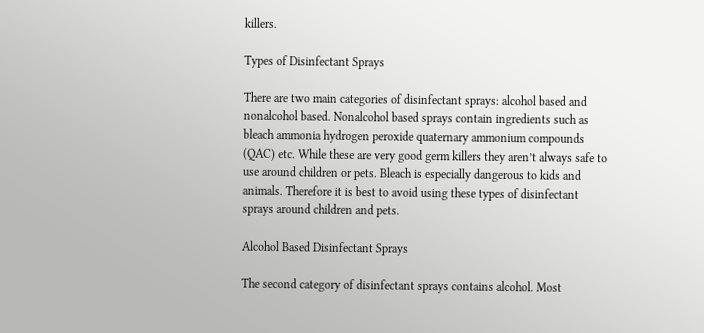killers.

Types of Disinfectant Sprays

There are two main categories of disinfectant sprays: alcohol based and nonalcohol based. Nonalcohol based sprays contain ingredients such as bleach ammonia hydrogen peroxide quaternary ammonium compounds (QAC) etc. While these are very good germ killers they aren’t always safe to use around children or pets. Bleach is especially dangerous to kids and animals. Therefore it is best to avoid using these types of disinfectant sprays around children and pets.

Alcohol Based Disinfectant Sprays

The second category of disinfectant sprays contains alcohol. Most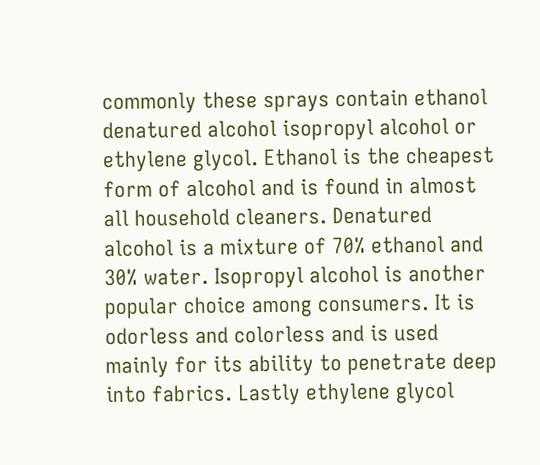commonly these sprays contain ethanol denatured alcohol isopropyl alcohol or ethylene glycol. Ethanol is the cheapest form of alcohol and is found in almost all household cleaners. Denatured alcohol is a mixture of 70% ethanol and 30% water. Isopropyl alcohol is another popular choice among consumers. It is odorless and colorless and is used mainly for its ability to penetrate deep into fabrics. Lastly ethylene glycol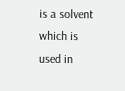is a solvent which is used in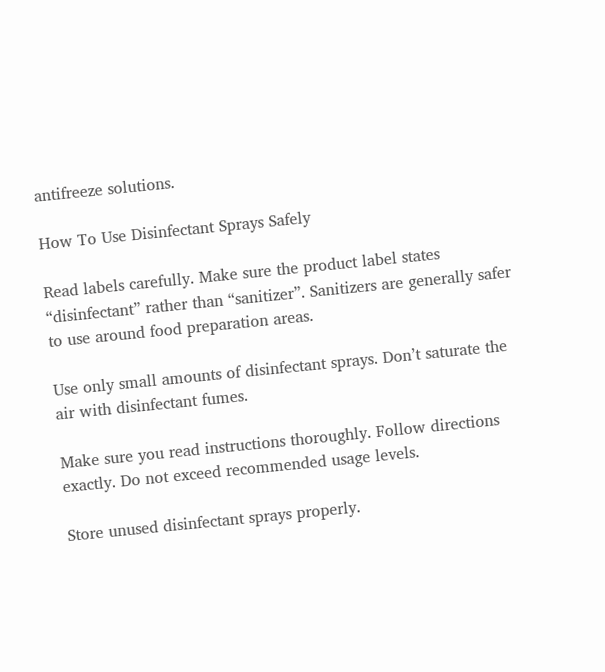antifreeze solutions.

How To Use Disinfectant Sprays Safely

Read labels carefully. Make sure the product label states “disinfectant” rather than “sanitizer”. Sanitizers are generally safer to use around food preparation areas.

Use only small amounts of disinfectant sprays. Don’t saturate the air with disinfectant fumes.

Make sure you read instructions thoroughly. Follow directions exactly. Do not exceed recommended usage levels.

Store unused disinfectant sprays properly.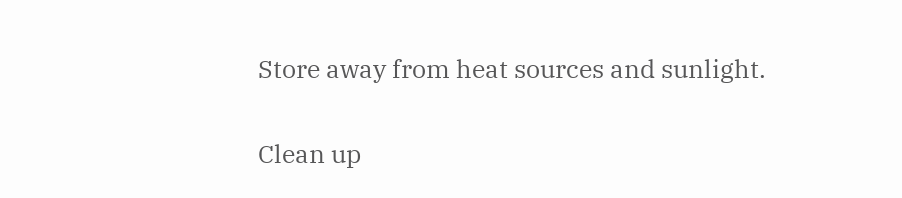Store away from heat sources and sunlight.

Clean up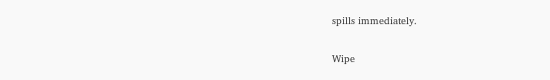spills immediately.

Wipe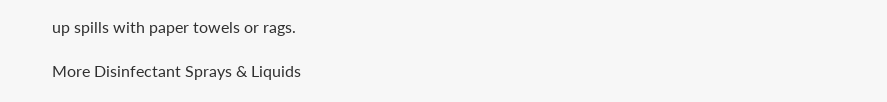up spills with paper towels or rags.

More Disinfectant Sprays & Liquids